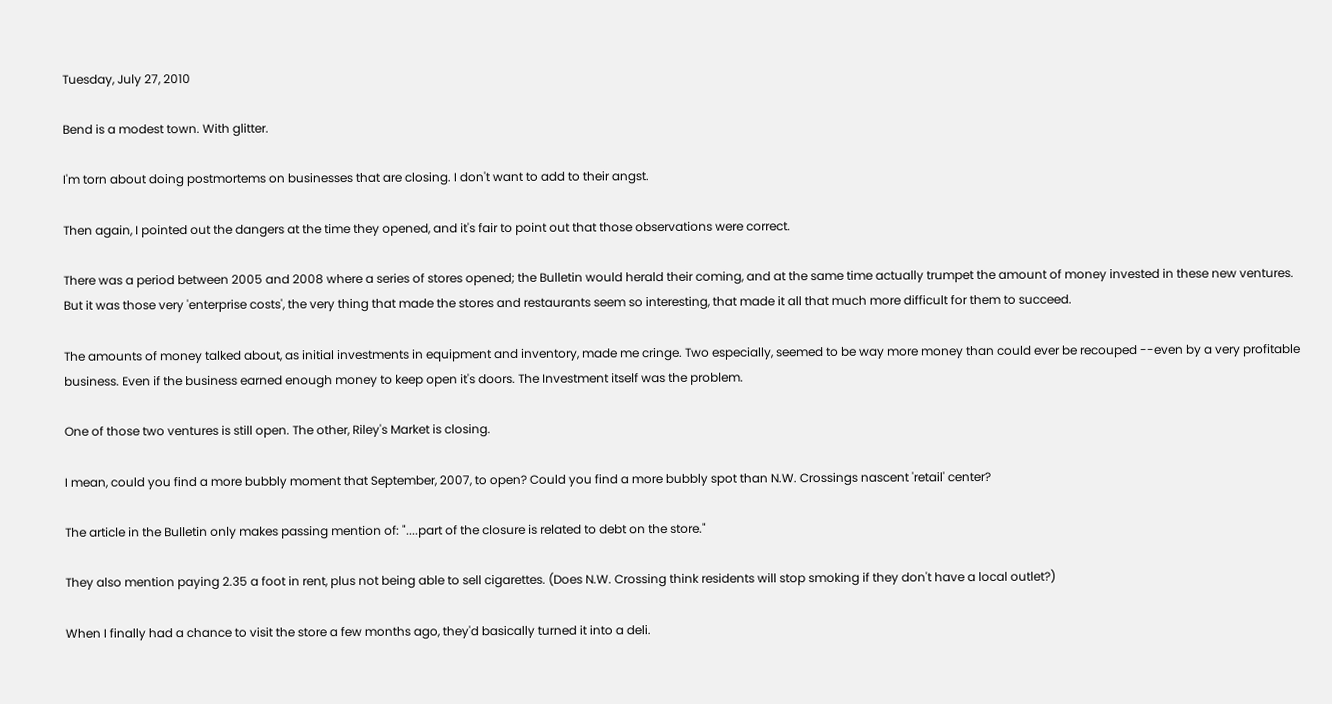Tuesday, July 27, 2010

Bend is a modest town. With glitter.

I'm torn about doing postmortems on businesses that are closing. I don't want to add to their angst.

Then again, I pointed out the dangers at the time they opened, and it's fair to point out that those observations were correct.

There was a period between 2005 and 2008 where a series of stores opened; the Bulletin would herald their coming, and at the same time actually trumpet the amount of money invested in these new ventures. But it was those very 'enterprise costs', the very thing that made the stores and restaurants seem so interesting, that made it all that much more difficult for them to succeed.

The amounts of money talked about, as initial investments in equipment and inventory, made me cringe. Two especially, seemed to be way more money than could ever be recouped --even by a very profitable business. Even if the business earned enough money to keep open it's doors. The Investment itself was the problem.

One of those two ventures is still open. The other, Riley's Market is closing.

I mean, could you find a more bubbly moment that September, 2007, to open? Could you find a more bubbly spot than N.W. Crossings nascent 'retail' center?

The article in the Bulletin only makes passing mention of: "....part of the closure is related to debt on the store."

They also mention paying 2.35 a foot in rent, plus not being able to sell cigarettes. (Does N.W. Crossing think residents will stop smoking if they don't have a local outlet?)

When I finally had a chance to visit the store a few months ago, they'd basically turned it into a deli.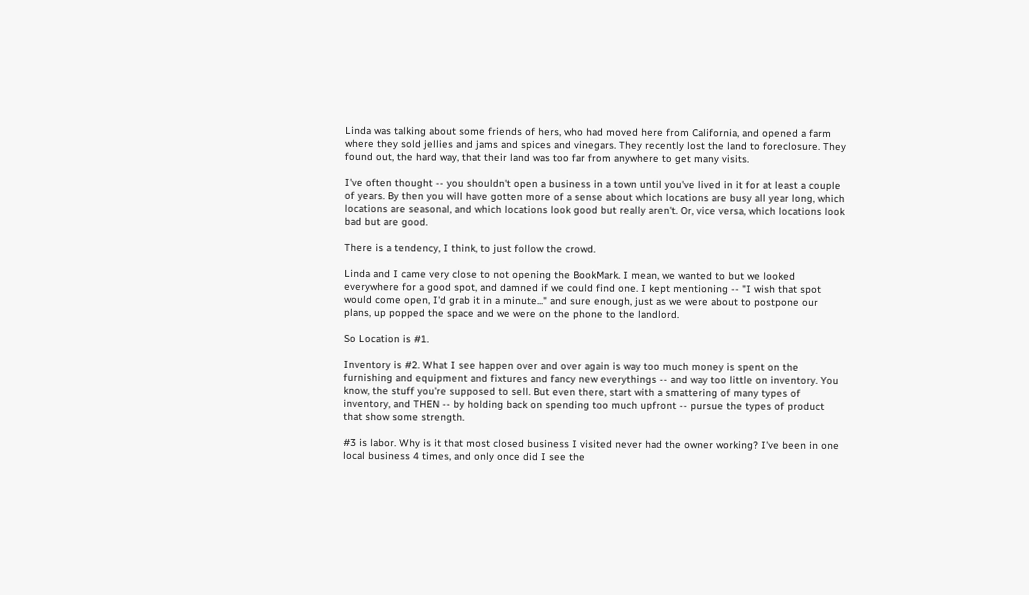Linda was talking about some friends of hers, who had moved here from California, and opened a farm where they sold jellies and jams and spices and vinegars. They recently lost the land to foreclosure. They found out, the hard way, that their land was too far from anywhere to get many visits.

I've often thought -- you shouldn't open a business in a town until you've lived in it for at least a couple of years. By then you will have gotten more of a sense about which locations are busy all year long, which locations are seasonal, and which locations look good but really aren't. Or, vice versa, which locations look bad but are good.

There is a tendency, I think, to just follow the crowd.

Linda and I came very close to not opening the BookMark. I mean, we wanted to but we looked everywhere for a good spot, and damned if we could find one. I kept mentioning -- "I wish that spot would come open, I'd grab it in a minute..." and sure enough, just as we were about to postpone our plans, up popped the space and we were on the phone to the landlord.

So Location is #1.

Inventory is #2. What I see happen over and over again is way too much money is spent on the furnishing and equipment and fixtures and fancy new everythings -- and way too little on inventory. You know, the stuff you're supposed to sell. But even there, start with a smattering of many types of inventory, and THEN -- by holding back on spending too much upfront -- pursue the types of product that show some strength.

#3 is labor. Why is it that most closed business I visited never had the owner working? I've been in one local business 4 times, and only once did I see the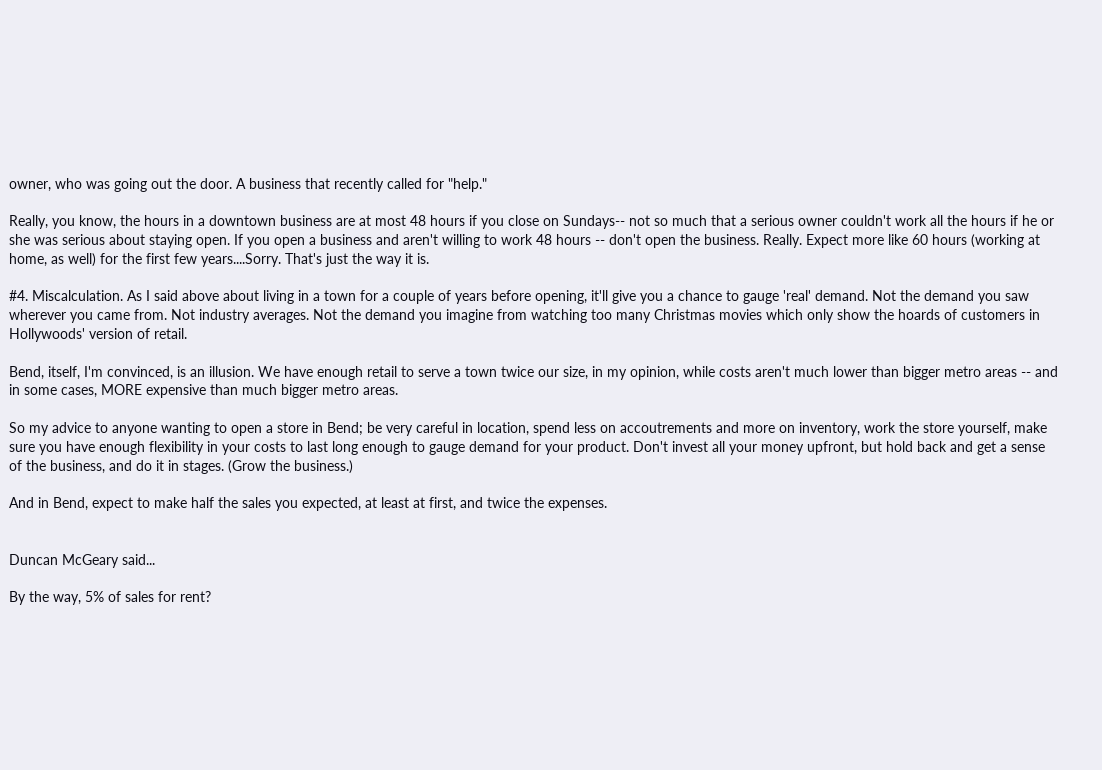owner, who was going out the door. A business that recently called for "help."

Really, you know, the hours in a downtown business are at most 48 hours if you close on Sundays-- not so much that a serious owner couldn't work all the hours if he or she was serious about staying open. If you open a business and aren't willing to work 48 hours -- don't open the business. Really. Expect more like 60 hours (working at home, as well) for the first few years....Sorry. That's just the way it is.

#4. Miscalculation. As I said above about living in a town for a couple of years before opening, it'll give you a chance to gauge 'real' demand. Not the demand you saw wherever you came from. Not industry averages. Not the demand you imagine from watching too many Christmas movies which only show the hoards of customers in Hollywoods' version of retail.

Bend, itself, I'm convinced, is an illusion. We have enough retail to serve a town twice our size, in my opinion, while costs aren't much lower than bigger metro areas -- and in some cases, MORE expensive than much bigger metro areas.

So my advice to anyone wanting to open a store in Bend; be very careful in location, spend less on accoutrements and more on inventory, work the store yourself, make sure you have enough flexibility in your costs to last long enough to gauge demand for your product. Don't invest all your money upfront, but hold back and get a sense of the business, and do it in stages. (Grow the business.)

And in Bend, expect to make half the sales you expected, at least at first, and twice the expenses.


Duncan McGeary said...

By the way, 5% of sales for rent?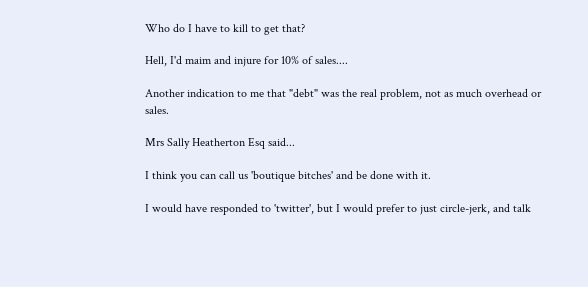Who do I have to kill to get that?

Hell, I'd maim and injure for 10% of sales....

Another indication to me that "debt" was the real problem, not as much overhead or sales.

Mrs Sally Heatherton Esq said...

I think you can call us 'boutique bitches' and be done with it.

I would have responded to 'twitter', but I would prefer to just circle-jerk, and talk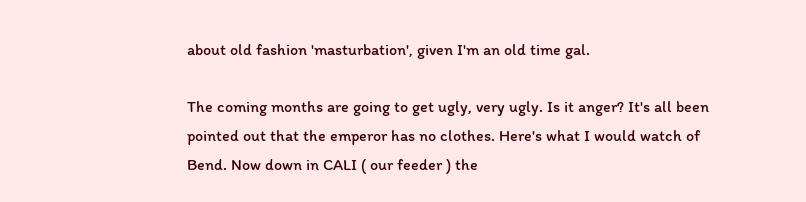about old fashion 'masturbation', given I'm an old time gal.

The coming months are going to get ugly, very ugly. Is it anger? It's all been pointed out that the emperor has no clothes. Here's what I would watch of Bend. Now down in CALI ( our feeder ) the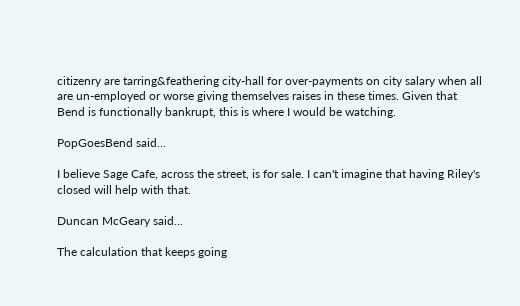citizenry are tarring&feathering city-hall for over-payments on city salary when all are un-employed or worse giving themselves raises in these times. Given that Bend is functionally bankrupt, this is where I would be watching.

PopGoesBend said...

I believe Sage Cafe, across the street, is for sale. I can't imagine that having Riley's closed will help with that.

Duncan McGeary said...

The calculation that keeps going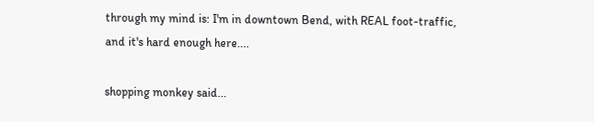through my mind is: I'm in downtown Bend, with REAL foot-traffic, and it's hard enough here....

shopping monkey said...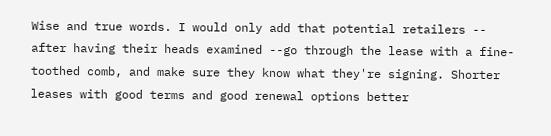Wise and true words. I would only add that potential retailers -- after having their heads examined --go through the lease with a fine-toothed comb, and make sure they know what they're signing. Shorter leases with good terms and good renewal options better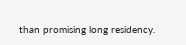than promising long residency.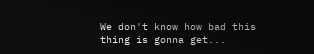We don't know how bad this thing is gonna get...